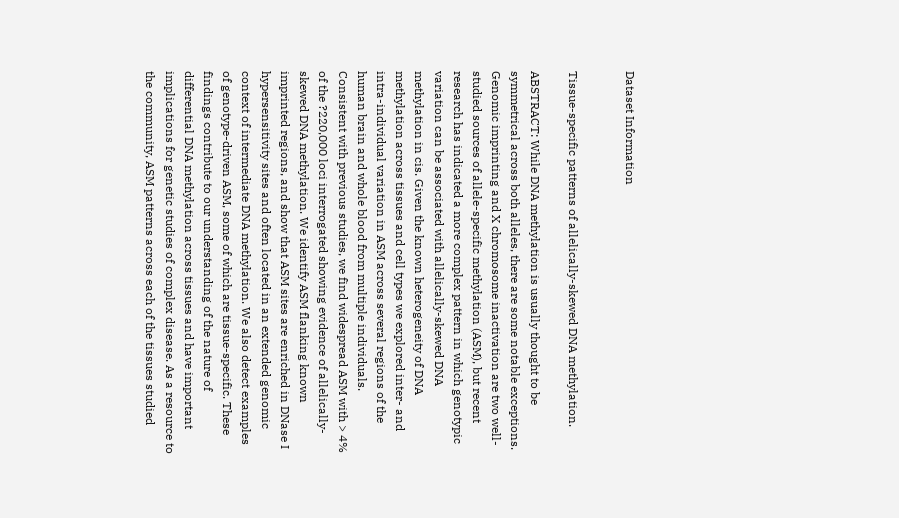Dataset Information


Tissue-specific patterns of allelically-skewed DNA methylation.

ABSTRACT: While DNA methylation is usually thought to be symmetrical across both alleles, there are some notable exceptions. Genomic imprinting and X chromosome inactivation are two well-studied sources of allele-specific methylation (ASM), but recent research has indicated a more complex pattern in which genotypic variation can be associated with allelically-skewed DNA methylation in cis. Given the known heterogeneity of DNA methylation across tissues and cell types we explored inter- and intra-individual variation in ASM across several regions of the human brain and whole blood from multiple individuals. Consistent with previous studies, we find widespread ASM with > 4% of the ?220,000 loci interrogated showing evidence of allelically-skewed DNA methylation. We identify ASM flanking known imprinted regions, and show that ASM sites are enriched in DNase I hypersensitivity sites and often located in an extended genomic context of intermediate DNA methylation. We also detect examples of genotype-driven ASM, some of which are tissue-specific. These findings contribute to our understanding of the nature of differential DNA methylation across tissues and have important implications for genetic studies of complex disease. As a resource to the community, ASM patterns across each of the tissues studied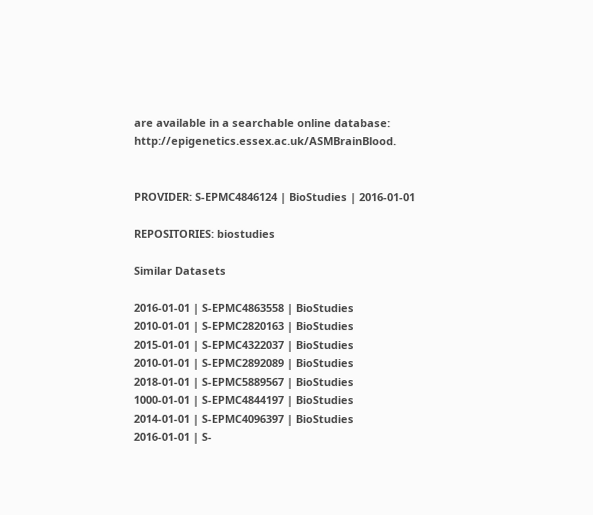are available in a searchable online database: http://epigenetics.essex.ac.uk/ASMBrainBlood.


PROVIDER: S-EPMC4846124 | BioStudies | 2016-01-01

REPOSITORIES: biostudies

Similar Datasets

2016-01-01 | S-EPMC4863558 | BioStudies
2010-01-01 | S-EPMC2820163 | BioStudies
2015-01-01 | S-EPMC4322037 | BioStudies
2010-01-01 | S-EPMC2892089 | BioStudies
2018-01-01 | S-EPMC5889567 | BioStudies
1000-01-01 | S-EPMC4844197 | BioStudies
2014-01-01 | S-EPMC4096397 | BioStudies
2016-01-01 | S-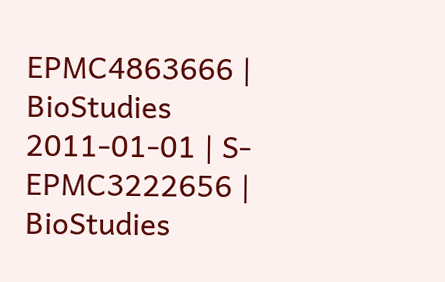EPMC4863666 | BioStudies
2011-01-01 | S-EPMC3222656 | BioStudies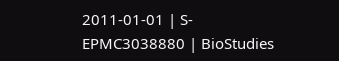2011-01-01 | S-EPMC3038880 | BioStudies